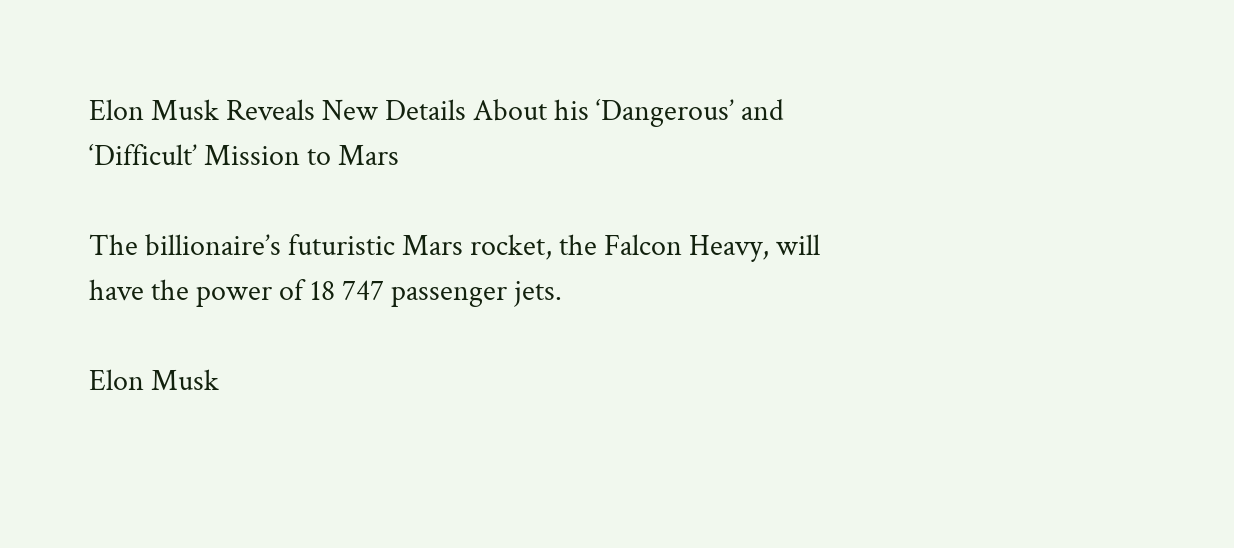Elon Musk Reveals New Details About his ‘Dangerous’ and ‘Difficult’ Mission to Mars

The billionaire’s futuristic Mars rocket, the Falcon Heavy, will have the power of 18 747 passenger jets.

Elon Musk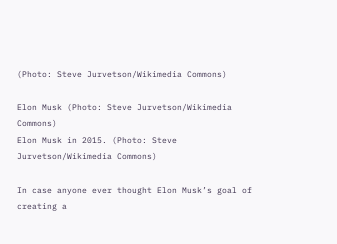(Photo: Steve Jurvetson/Wikimedia Commons)

Elon Musk (Photo: Steve Jurvetson/Wikimedia Commons)
Elon Musk in 2015. (Photo: Steve Jurvetson/Wikimedia Commons)

In case anyone ever thought Elon Musk’s goal of creating a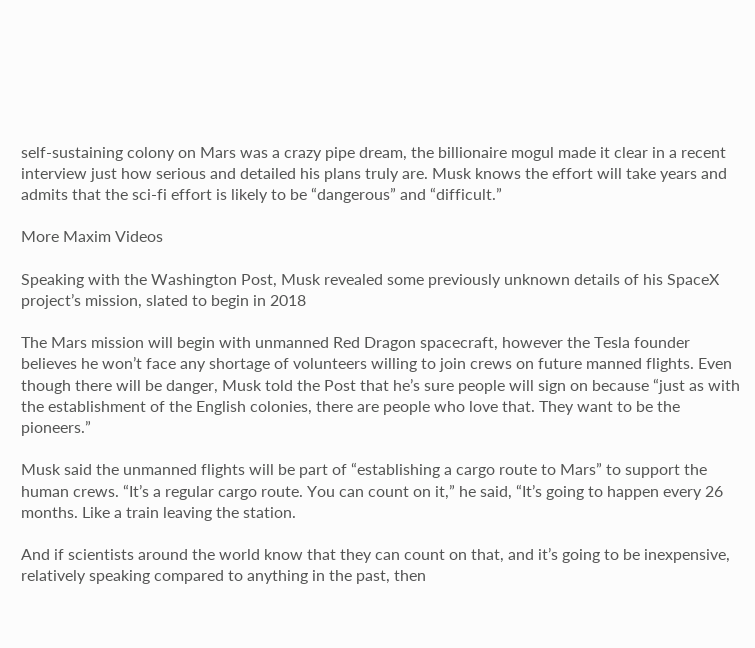self-sustaining colony on Mars was a crazy pipe dream, the billionaire mogul made it clear in a recent interview just how serious and detailed his plans truly are. Musk knows the effort will take years and admits that the sci-fi effort is likely to be “dangerous” and “difficult.”

More Maxim Videos

Speaking with the Washington Post, Musk revealed some previously unknown details of his SpaceX project’s mission, slated to begin in 2018

The Mars mission will begin with unmanned Red Dragon spacecraft, however the Tesla founder believes he won’t face any shortage of volunteers willing to join crews on future manned flights. Even though there will be danger, Musk told the Post that he’s sure people will sign on because “just as with the establishment of the English colonies, there are people who love that. They want to be the pioneers.”

Musk said the unmanned flights will be part of “establishing a cargo route to Mars” to support the human crews. “It’s a regular cargo route. You can count on it,” he said, “It’s going to happen every 26 months. Like a train leaving the station.

And if scientists around the world know that they can count on that, and it’s going to be inexpensive, relatively speaking compared to anything in the past, then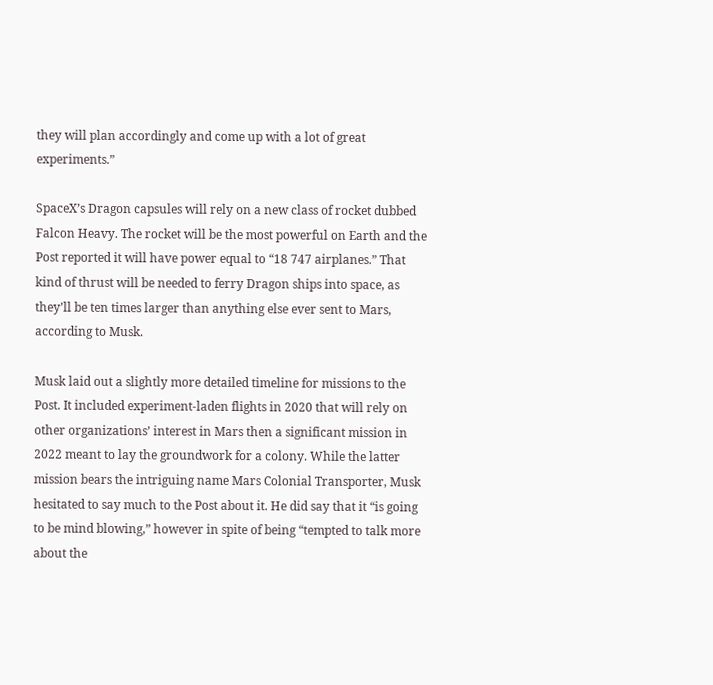they will plan accordingly and come up with a lot of great experiments.”

SpaceX’s Dragon capsules will rely on a new class of rocket dubbed Falcon Heavy. The rocket will be the most powerful on Earth and the Post reported it will have power equal to “18 747 airplanes.” That kind of thrust will be needed to ferry Dragon ships into space, as they’ll be ten times larger than anything else ever sent to Mars, according to Musk.

Musk laid out a slightly more detailed timeline for missions to the Post. It included experiment-laden flights in 2020 that will rely on other organizations’ interest in Mars then a significant mission in 2022 meant to lay the groundwork for a colony. While the latter mission bears the intriguing name Mars Colonial Transporter, Musk hesitated to say much to the Post about it. He did say that it “is going to be mind blowing,” however in spite of being “tempted to talk more about the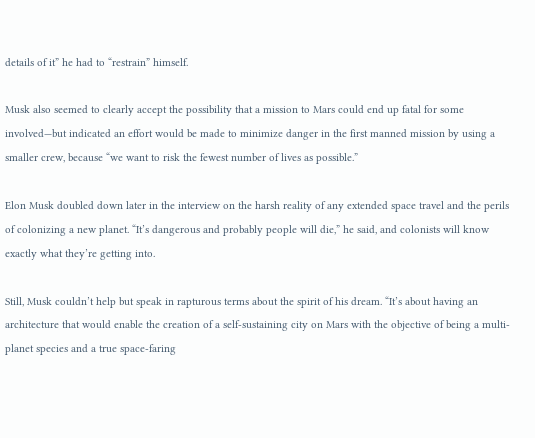details of it” he had to “restrain” himself.

Musk also seemed to clearly accept the possibility that a mission to Mars could end up fatal for some involved—but indicated an effort would be made to minimize danger in the first manned mission by using a smaller crew, because “we want to risk the fewest number of lives as possible.”

Elon Musk doubled down later in the interview on the harsh reality of any extended space travel and the perils of colonizing a new planet. “It’s dangerous and probably people will die,” he said, and colonists will know exactly what they’re getting into.

Still, Musk couldn’t help but speak in rapturous terms about the spirit of his dream. “It’s about having an architecture that would enable the creation of a self-sustaining city on Mars with the objective of being a multi-planet species and a true space-faring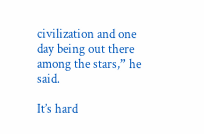civilization and one day being out there among the stars,” he said.

It’s hard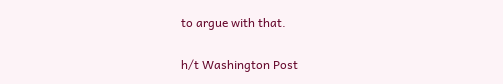to argue with that.

h/t Washington Post